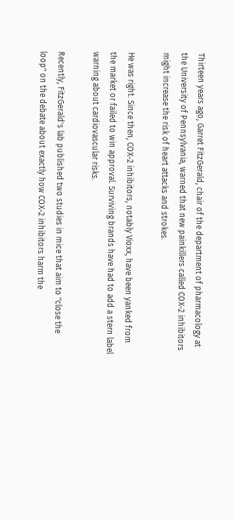Thirteen years ago, Garret FitzGerald, chair of the department of pharmacology at the University of Pennsylvania, warned that new painkillers called COX-2 inhibitors might increase the risk of heart attacks and strokes.

He was right. Since then, COX-2 inhibitors, notably Vioxx, have been yanked from the market or failed to win approval. Surviving brands have had to add a stern label warning about cardiovascular risks.

Recently, FitzGerald's lab published two studies in mice that aim to "close the loop" on the debate about exactly how COX-2 inhibitors harm the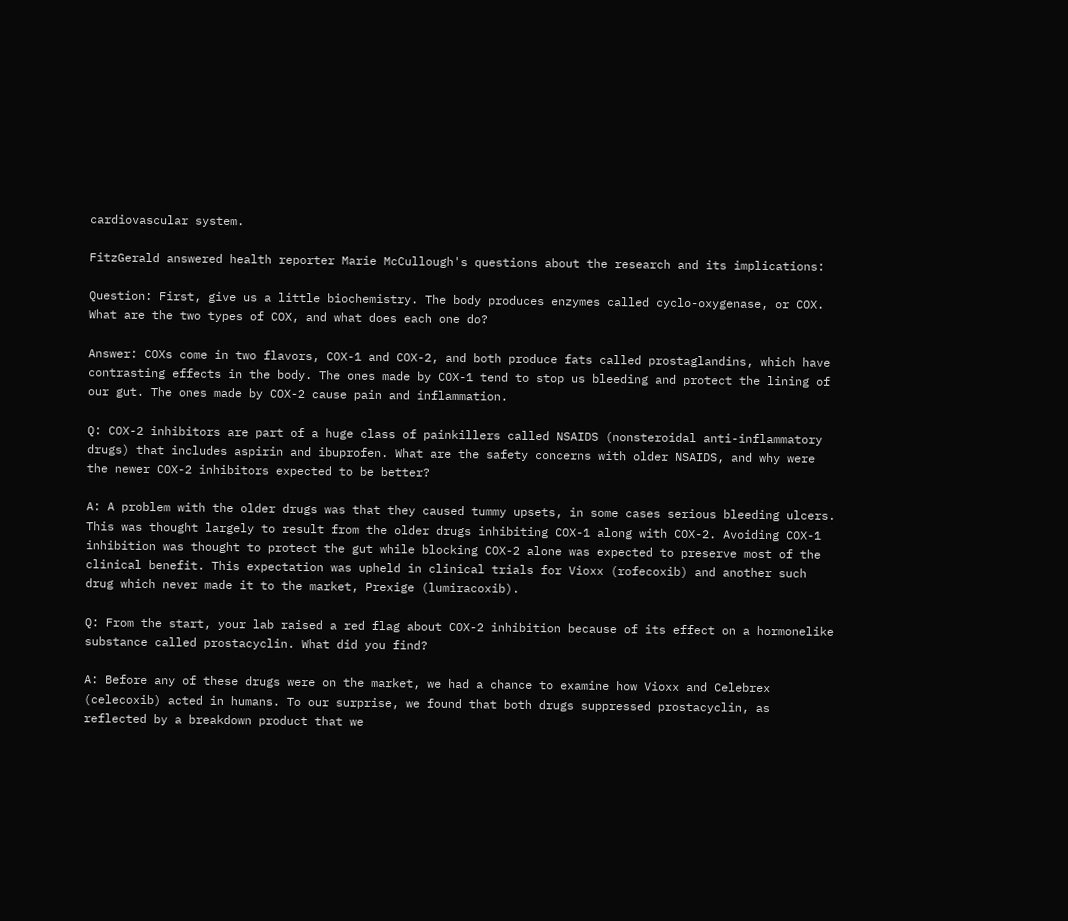cardiovascular system.

FitzGerald answered health reporter Marie McCullough's questions about the research and its implications:

Question: First, give us a little biochemistry. The body produces enzymes called cyclo-oxygenase, or COX. What are the two types of COX, and what does each one do?

Answer: COXs come in two flavors, COX-1 and COX-2, and both produce fats called prostaglandins, which have contrasting effects in the body. The ones made by COX-1 tend to stop us bleeding and protect the lining of our gut. The ones made by COX-2 cause pain and inflammation.

Q: COX-2 inhibitors are part of a huge class of painkillers called NSAIDS (nonsteroidal anti-inflammatory drugs) that includes aspirin and ibuprofen. What are the safety concerns with older NSAIDS, and why were the newer COX-2 inhibitors expected to be better?

A: A problem with the older drugs was that they caused tummy upsets, in some cases serious bleeding ulcers. This was thought largely to result from the older drugs inhibiting COX-1 along with COX-2. Avoiding COX-1 inhibition was thought to protect the gut while blocking COX-2 alone was expected to preserve most of the clinical benefit. This expectation was upheld in clinical trials for Vioxx (rofecoxib) and another such drug which never made it to the market, Prexige (lumiracoxib).

Q: From the start, your lab raised a red flag about COX-2 inhibition because of its effect on a hormonelike substance called prostacyclin. What did you find?

A: Before any of these drugs were on the market, we had a chance to examine how Vioxx and Celebrex (celecoxib) acted in humans. To our surprise, we found that both drugs suppressed prostacyclin, as reflected by a breakdown product that we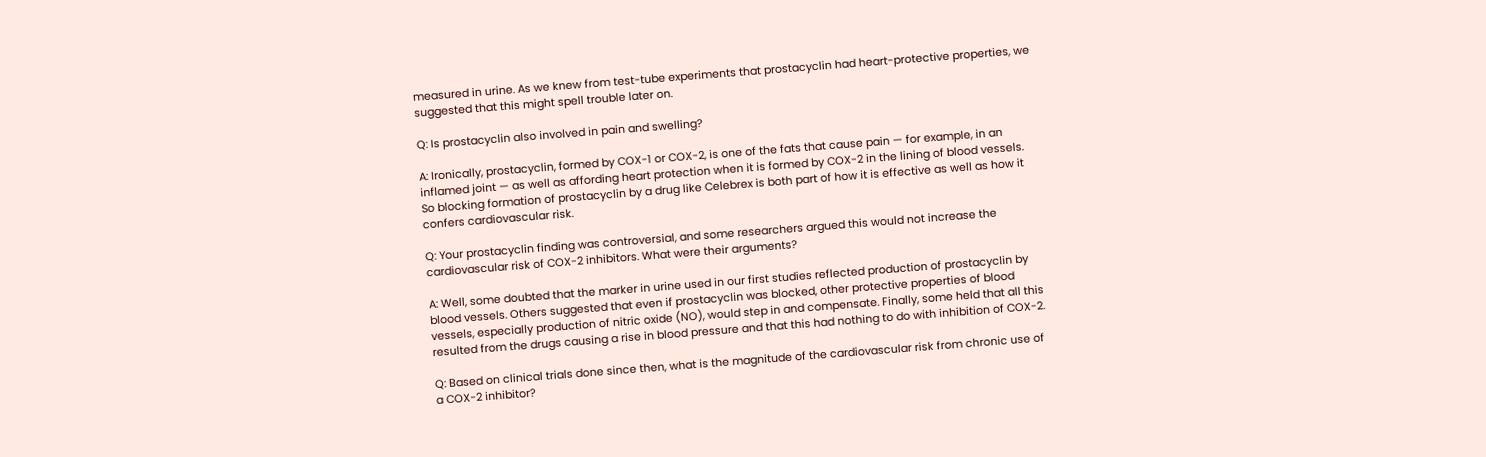measured in urine. As we knew from test-tube experiments that prostacyclin had heart-protective properties, we suggested that this might spell trouble later on.

Q: Is prostacyclin also involved in pain and swelling?

A: Ironically, prostacyclin, formed by COX-1 or COX-2, is one of the fats that cause pain — for example, in an inflamed joint — as well as affording heart protection when it is formed by COX-2 in the lining of blood vessels. So blocking formation of prostacyclin by a drug like Celebrex is both part of how it is effective as well as how it confers cardiovascular risk.

Q: Your prostacyclin finding was controversial, and some researchers argued this would not increase the cardiovascular risk of COX-2 inhibitors. What were their arguments?

A: Well, some doubted that the marker in urine used in our first studies reflected production of prostacyclin by blood vessels. Others suggested that even if prostacyclin was blocked, other protective properties of blood vessels, especially production of nitric oxide (NO), would step in and compensate. Finally, some held that all this resulted from the drugs causing a rise in blood pressure and that this had nothing to do with inhibition of COX-2.

Q: Based on clinical trials done since then, what is the magnitude of the cardiovascular risk from chronic use of a COX-2 inhibitor?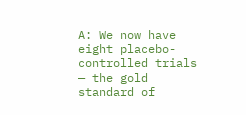A: We now have eight placebo-controlled trials — the gold standard of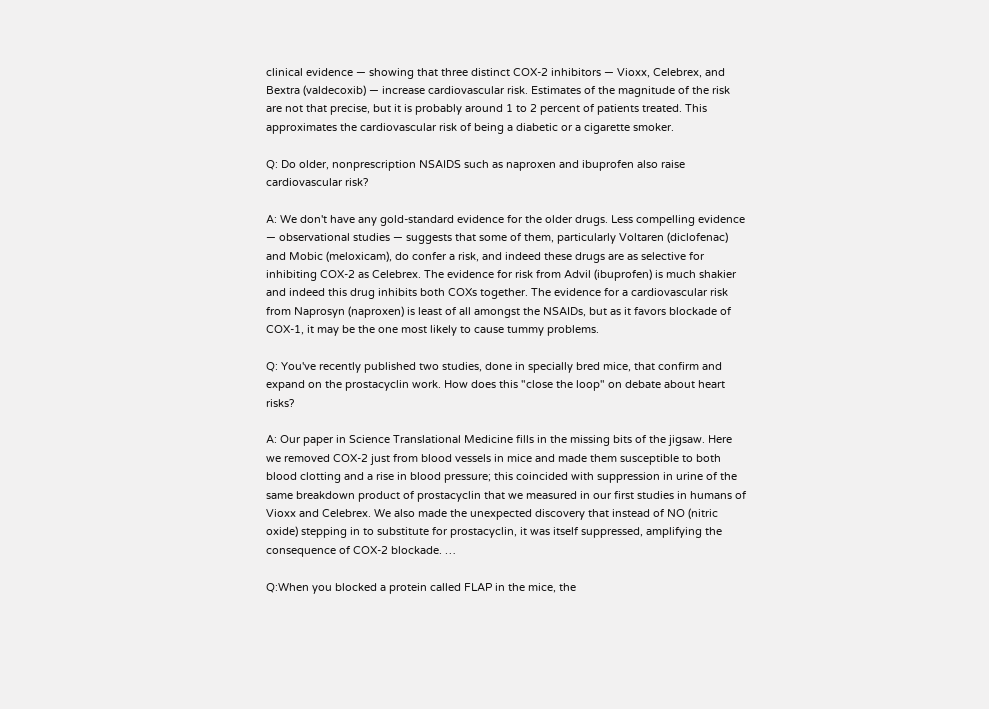clinical evidence — showing that three distinct COX-2 inhibitors — Vioxx, Celebrex, and Bextra (valdecoxib) — increase cardiovascular risk. Estimates of the magnitude of the risk are not that precise, but it is probably around 1 to 2 percent of patients treated. This approximates the cardiovascular risk of being a diabetic or a cigarette smoker.

Q: Do older, nonprescription NSAIDS such as naproxen and ibuprofen also raise cardiovascular risk?

A: We don't have any gold-standard evidence for the older drugs. Less compelling evidence — observational studies — suggests that some of them, particularly Voltaren (diclofenac) and Mobic (meloxicam), do confer a risk, and indeed these drugs are as selective for inhibiting COX-2 as Celebrex. The evidence for risk from Advil (ibuprofen) is much shakier and indeed this drug inhibits both COXs together. The evidence for a cardiovascular risk from Naprosyn (naproxen) is least of all amongst the NSAIDs, but as it favors blockade of COX-1, it may be the one most likely to cause tummy problems.

Q: You've recently published two studies, done in specially bred mice, that confirm and expand on the prostacyclin work. How does this "close the loop" on debate about heart risks?

A: Our paper in Science Translational Medicine fills in the missing bits of the jigsaw. Here we removed COX-2 just from blood vessels in mice and made them susceptible to both blood clotting and a rise in blood pressure; this coincided with suppression in urine of the same breakdown product of prostacyclin that we measured in our first studies in humans of Vioxx and Celebrex. We also made the unexpected discovery that instead of NO (nitric oxide) stepping in to substitute for prostacyclin, it was itself suppressed, amplifying the consequence of COX-2 blockade. …

Q:When you blocked a protein called FLAP in the mice, the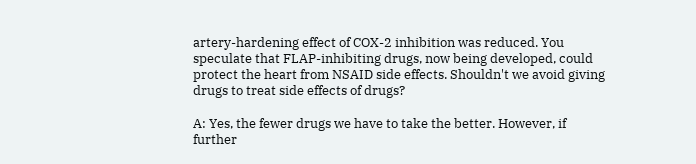artery-hardening effect of COX-2 inhibition was reduced. You speculate that FLAP-inhibiting drugs, now being developed, could protect the heart from NSAID side effects. Shouldn't we avoid giving drugs to treat side effects of drugs?

A: Yes, the fewer drugs we have to take the better. However, if further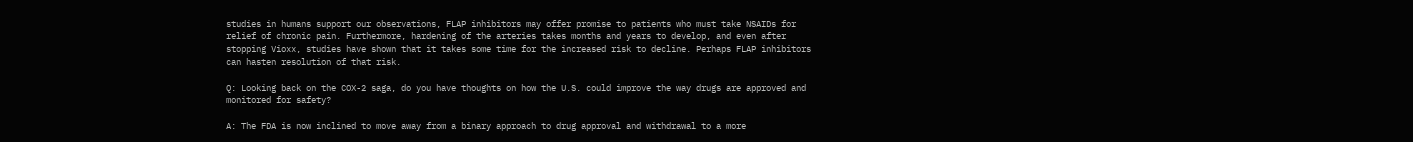studies in humans support our observations, FLAP inhibitors may offer promise to patients who must take NSAIDs for relief of chronic pain. Furthermore, hardening of the arteries takes months and years to develop, and even after stopping Vioxx, studies have shown that it takes some time for the increased risk to decline. Perhaps FLAP inhibitors can hasten resolution of that risk.

Q: Looking back on the COX-2 saga, do you have thoughts on how the U.S. could improve the way drugs are approved and monitored for safety?

A: The FDA is now inclined to move away from a binary approach to drug approval and withdrawal to a more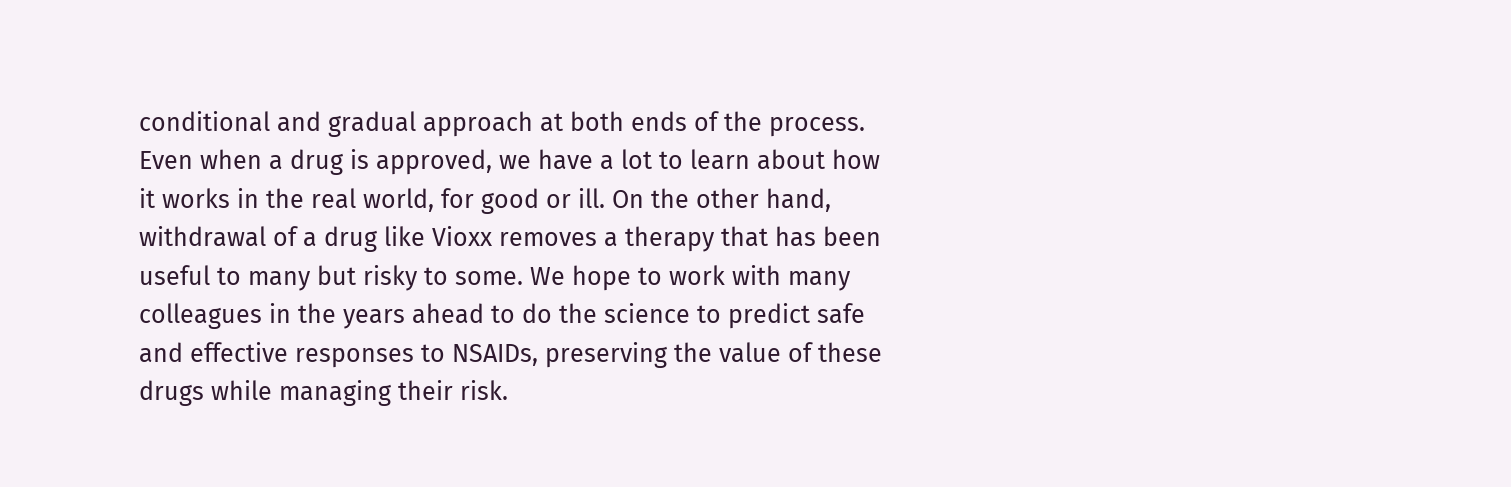conditional and gradual approach at both ends of the process. Even when a drug is approved, we have a lot to learn about how it works in the real world, for good or ill. On the other hand, withdrawal of a drug like Vioxx removes a therapy that has been useful to many but risky to some. We hope to work with many colleagues in the years ahead to do the science to predict safe and effective responses to NSAIDs, preserving the value of these drugs while managing their risk.